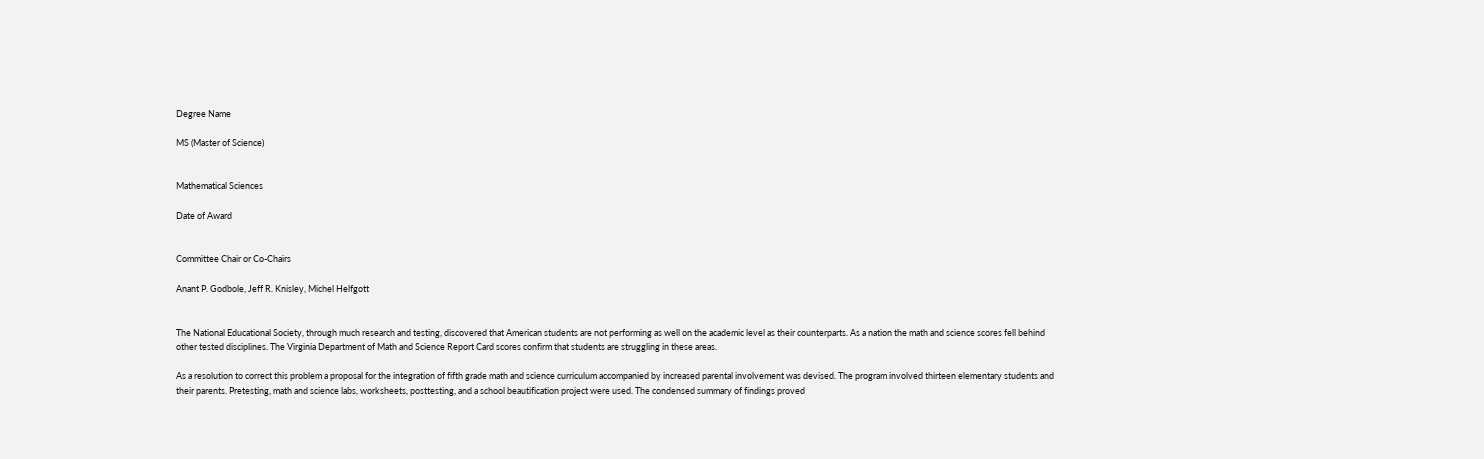Degree Name

MS (Master of Science)


Mathematical Sciences

Date of Award


Committee Chair or Co-Chairs

Anant P. Godbole, Jeff R. Knisley, Michel Helfgott


The National Educational Society, through much research and testing, discovered that American students are not performing as well on the academic level as their counterparts. As a nation the math and science scores fell behind other tested disciplines. The Virginia Department of Math and Science Report Card scores confirm that students are struggling in these areas.

As a resolution to correct this problem a proposal for the integration of fifth grade math and science curriculum accompanied by increased parental involvement was devised. The program involved thirteen elementary students and their parents. Pretesting, math and science labs, worksheets, posttesting, and a school beautification project were used. The condensed summary of findings proved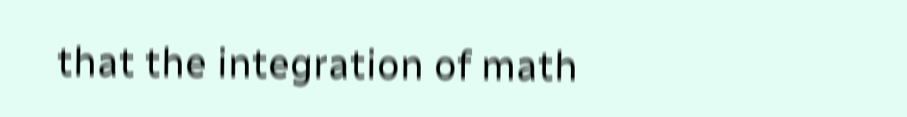that the integration of math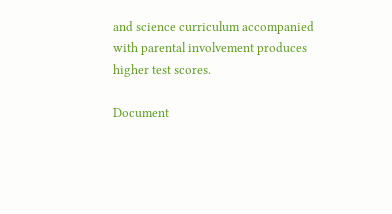and science curriculum accompanied with parental involvement produces higher test scores.

Document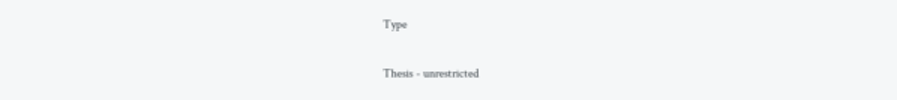Type

Thesis - unrestricted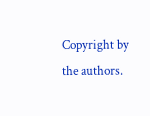Copyright by the authors.